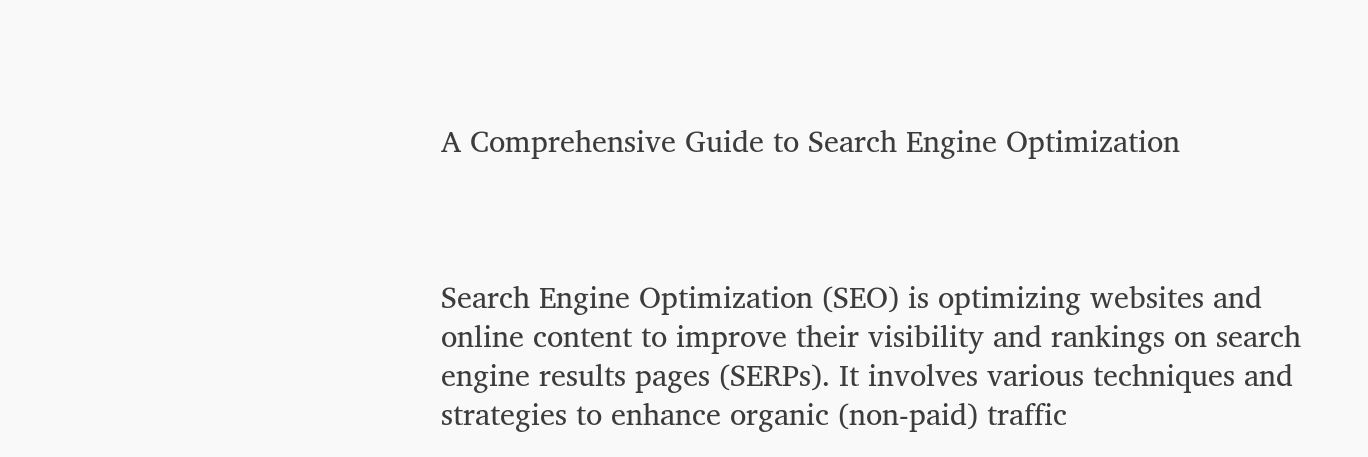A Comprehensive Guide to Search Engine Optimization



Search Engine Optimization (SEO) is optimizing websites and online content to improve their visibility and rankings on search engine results pages (SERPs). It involves various techniques and strategies to enhance organic (non-paid) traffic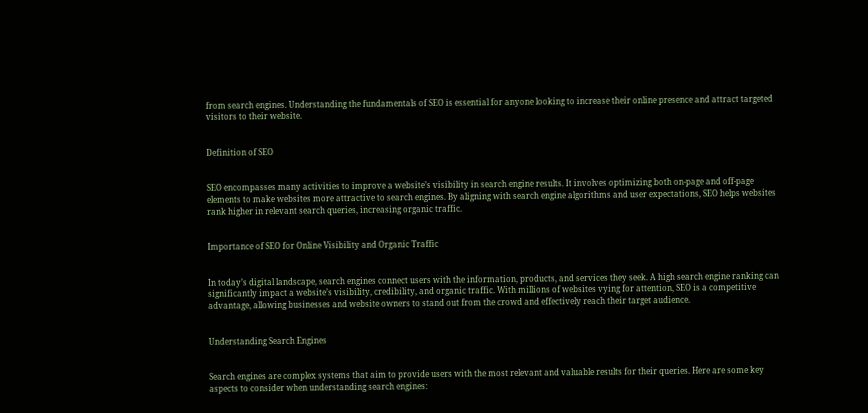from search engines. Understanding the fundamentals of SEO is essential for anyone looking to increase their online presence and attract targeted visitors to their website.


Definition of SEO


SEO encompasses many activities to improve a website’s visibility in search engine results. It involves optimizing both on-page and off-page elements to make websites more attractive to search engines. By aligning with search engine algorithms and user expectations, SEO helps websites rank higher in relevant search queries, increasing organic traffic.


Importance of SEO for Online Visibility and Organic Traffic


In today’s digital landscape, search engines connect users with the information, products, and services they seek. A high search engine ranking can significantly impact a website’s visibility, credibility, and organic traffic. With millions of websites vying for attention, SEO is a competitive advantage, allowing businesses and website owners to stand out from the crowd and effectively reach their target audience.


Understanding Search Engines


Search engines are complex systems that aim to provide users with the most relevant and valuable results for their queries. Here are some key aspects to consider when understanding search engines: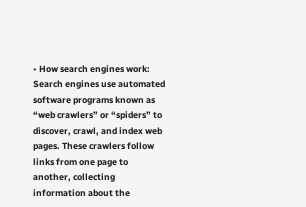• How search engines work: Search engines use automated software programs known as “web crawlers” or “spiders” to discover, crawl, and index web pages. These crawlers follow links from one page to another, collecting information about the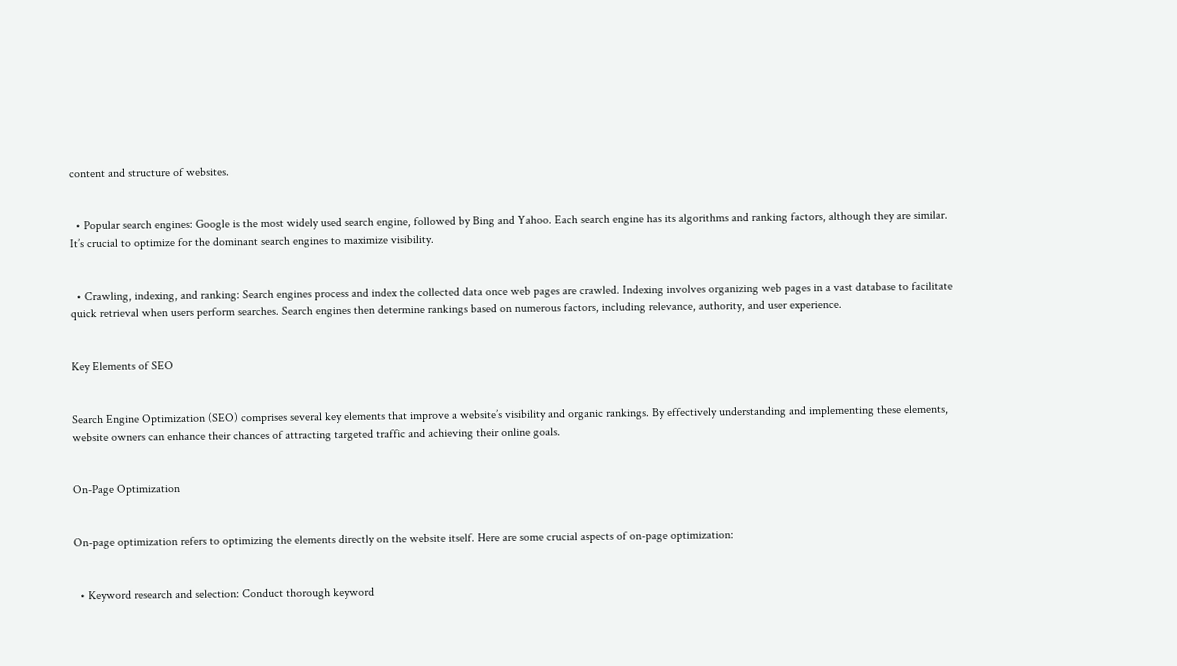content and structure of websites.


  • Popular search engines: Google is the most widely used search engine, followed by Bing and Yahoo. Each search engine has its algorithms and ranking factors, although they are similar. It’s crucial to optimize for the dominant search engines to maximize visibility.


  • Crawling, indexing, and ranking: Search engines process and index the collected data once web pages are crawled. Indexing involves organizing web pages in a vast database to facilitate quick retrieval when users perform searches. Search engines then determine rankings based on numerous factors, including relevance, authority, and user experience.


Key Elements of SEO


Search Engine Optimization (SEO) comprises several key elements that improve a website’s visibility and organic rankings. By effectively understanding and implementing these elements, website owners can enhance their chances of attracting targeted traffic and achieving their online goals.


On-Page Optimization


On-page optimization refers to optimizing the elements directly on the website itself. Here are some crucial aspects of on-page optimization:


  • Keyword research and selection: Conduct thorough keyword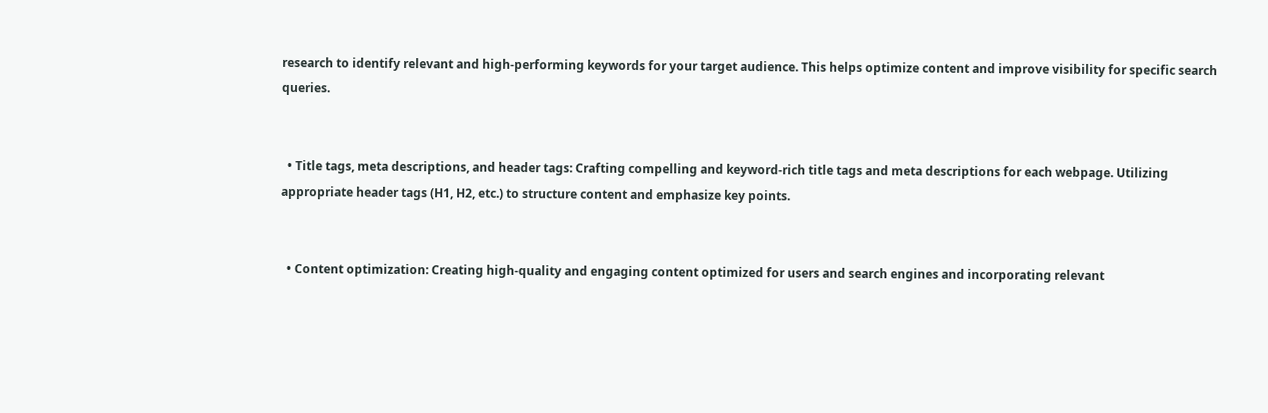research to identify relevant and high-performing keywords for your target audience. This helps optimize content and improve visibility for specific search queries.


  • Title tags, meta descriptions, and header tags: Crafting compelling and keyword-rich title tags and meta descriptions for each webpage. Utilizing appropriate header tags (H1, H2, etc.) to structure content and emphasize key points.


  • Content optimization: Creating high-quality and engaging content optimized for users and search engines and incorporating relevant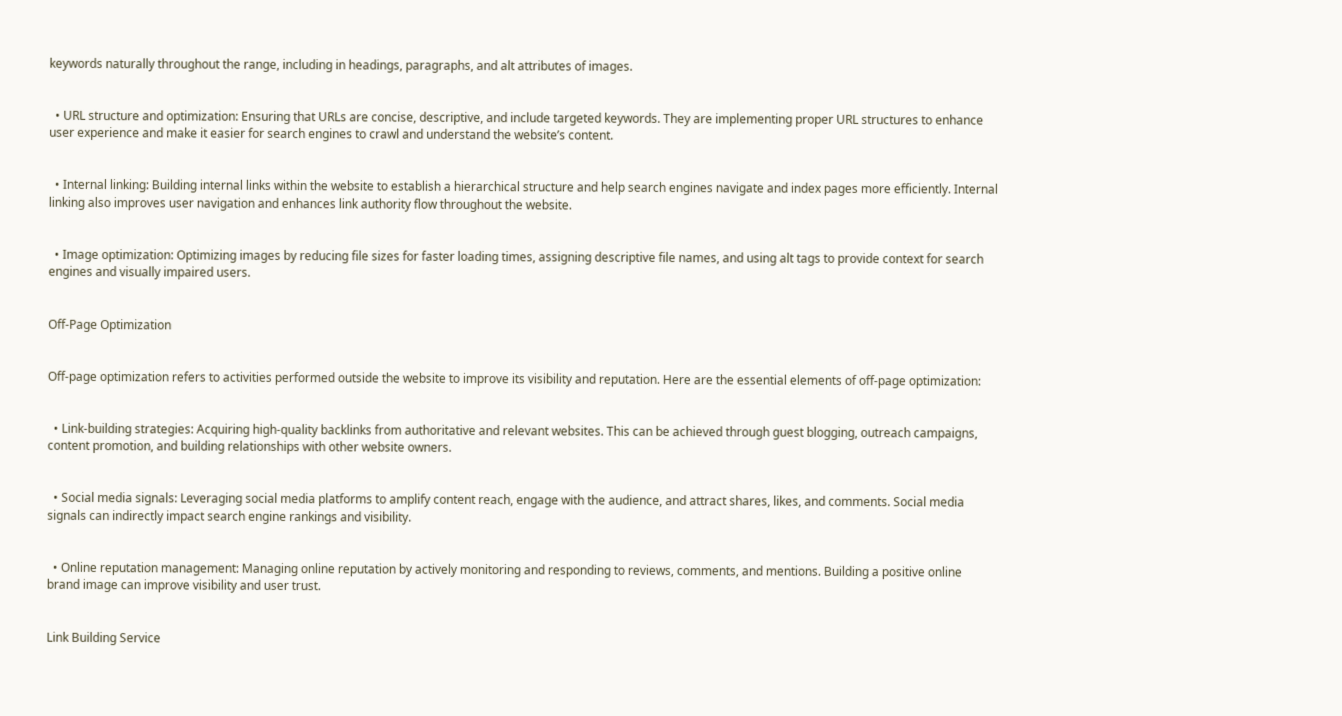keywords naturally throughout the range, including in headings, paragraphs, and alt attributes of images.


  • URL structure and optimization: Ensuring that URLs are concise, descriptive, and include targeted keywords. They are implementing proper URL structures to enhance user experience and make it easier for search engines to crawl and understand the website’s content.


  • Internal linking: Building internal links within the website to establish a hierarchical structure and help search engines navigate and index pages more efficiently. Internal linking also improves user navigation and enhances link authority flow throughout the website.


  • Image optimization: Optimizing images by reducing file sizes for faster loading times, assigning descriptive file names, and using alt tags to provide context for search engines and visually impaired users.


Off-Page Optimization


Off-page optimization refers to activities performed outside the website to improve its visibility and reputation. Here are the essential elements of off-page optimization:


  • Link-building strategies: Acquiring high-quality backlinks from authoritative and relevant websites. This can be achieved through guest blogging, outreach campaigns, content promotion, and building relationships with other website owners.


  • Social media signals: Leveraging social media platforms to amplify content reach, engage with the audience, and attract shares, likes, and comments. Social media signals can indirectly impact search engine rankings and visibility.


  • Online reputation management: Managing online reputation by actively monitoring and responding to reviews, comments, and mentions. Building a positive online brand image can improve visibility and user trust.


Link Building Service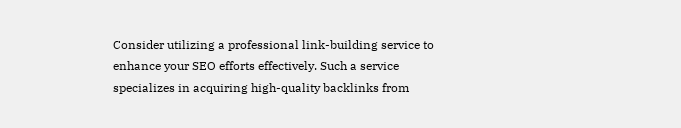Consider utilizing a professional link-building service to enhance your SEO efforts effectively. Such a service specializes in acquiring high-quality backlinks from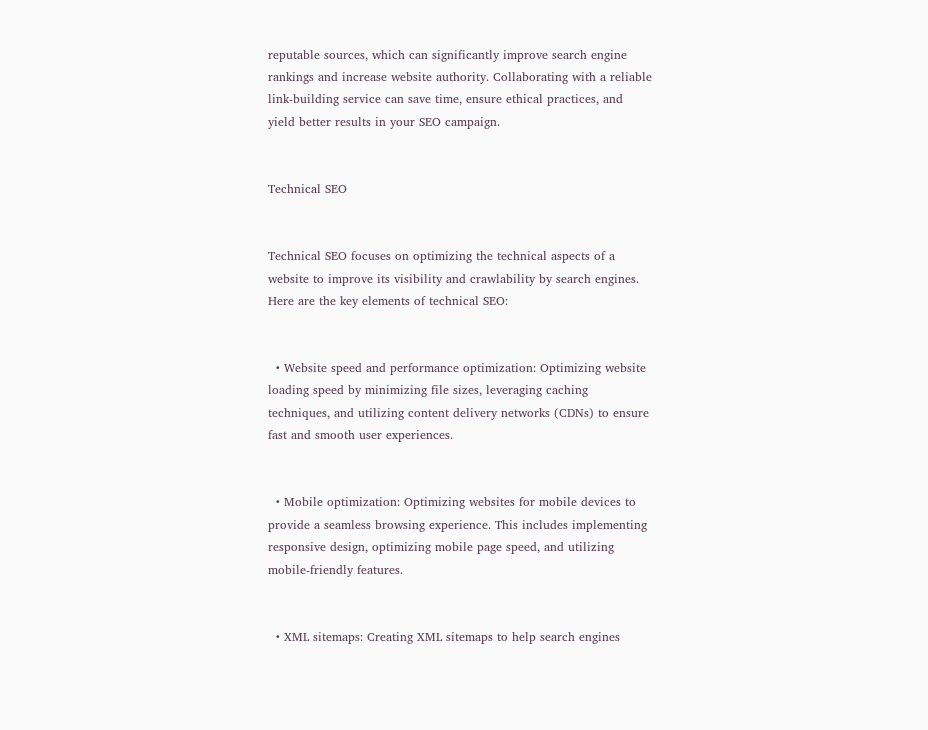reputable sources, which can significantly improve search engine rankings and increase website authority. Collaborating with a reliable link-building service can save time, ensure ethical practices, and yield better results in your SEO campaign.


Technical SEO


Technical SEO focuses on optimizing the technical aspects of a website to improve its visibility and crawlability by search engines. Here are the key elements of technical SEO:


  • Website speed and performance optimization: Optimizing website loading speed by minimizing file sizes, leveraging caching techniques, and utilizing content delivery networks (CDNs) to ensure fast and smooth user experiences.


  • Mobile optimization: Optimizing websites for mobile devices to provide a seamless browsing experience. This includes implementing responsive design, optimizing mobile page speed, and utilizing mobile-friendly features.


  • XML sitemaps: Creating XML sitemaps to help search engines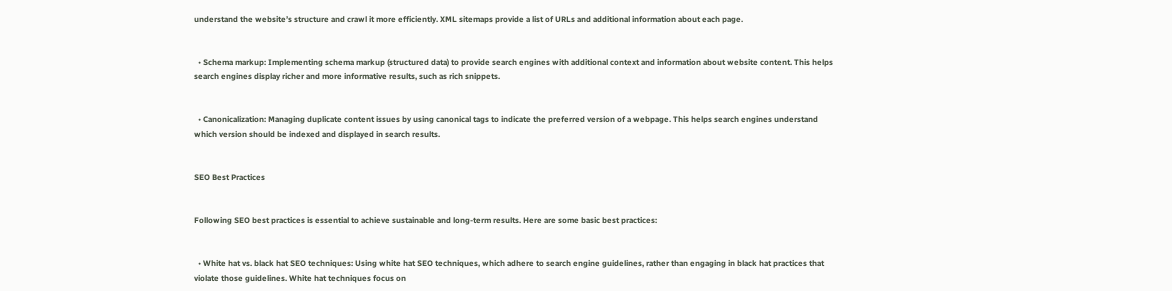understand the website’s structure and crawl it more efficiently. XML sitemaps provide a list of URLs and additional information about each page.


  • Schema markup: Implementing schema markup (structured data) to provide search engines with additional context and information about website content. This helps search engines display richer and more informative results, such as rich snippets.


  • Canonicalization: Managing duplicate content issues by using canonical tags to indicate the preferred version of a webpage. This helps search engines understand which version should be indexed and displayed in search results.


SEO Best Practices


Following SEO best practices is essential to achieve sustainable and long-term results. Here are some basic best practices:


  • White hat vs. black hat SEO techniques: Using white hat SEO techniques, which adhere to search engine guidelines, rather than engaging in black hat practices that violate those guidelines. White hat techniques focus on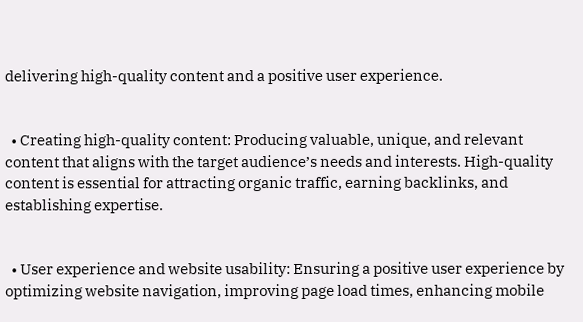delivering high-quality content and a positive user experience.


  • Creating high-quality content: Producing valuable, unique, and relevant content that aligns with the target audience’s needs and interests. High-quality content is essential for attracting organic traffic, earning backlinks, and establishing expertise.


  • User experience and website usability: Ensuring a positive user experience by optimizing website navigation, improving page load times, enhancing mobile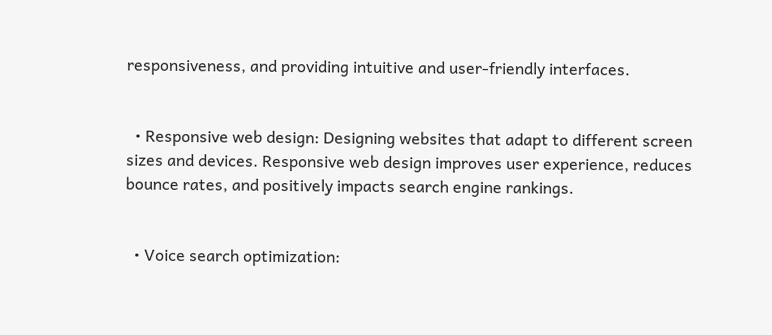responsiveness, and providing intuitive and user-friendly interfaces.


  • Responsive web design: Designing websites that adapt to different screen sizes and devices. Responsive web design improves user experience, reduces bounce rates, and positively impacts search engine rankings.


  • Voice search optimization: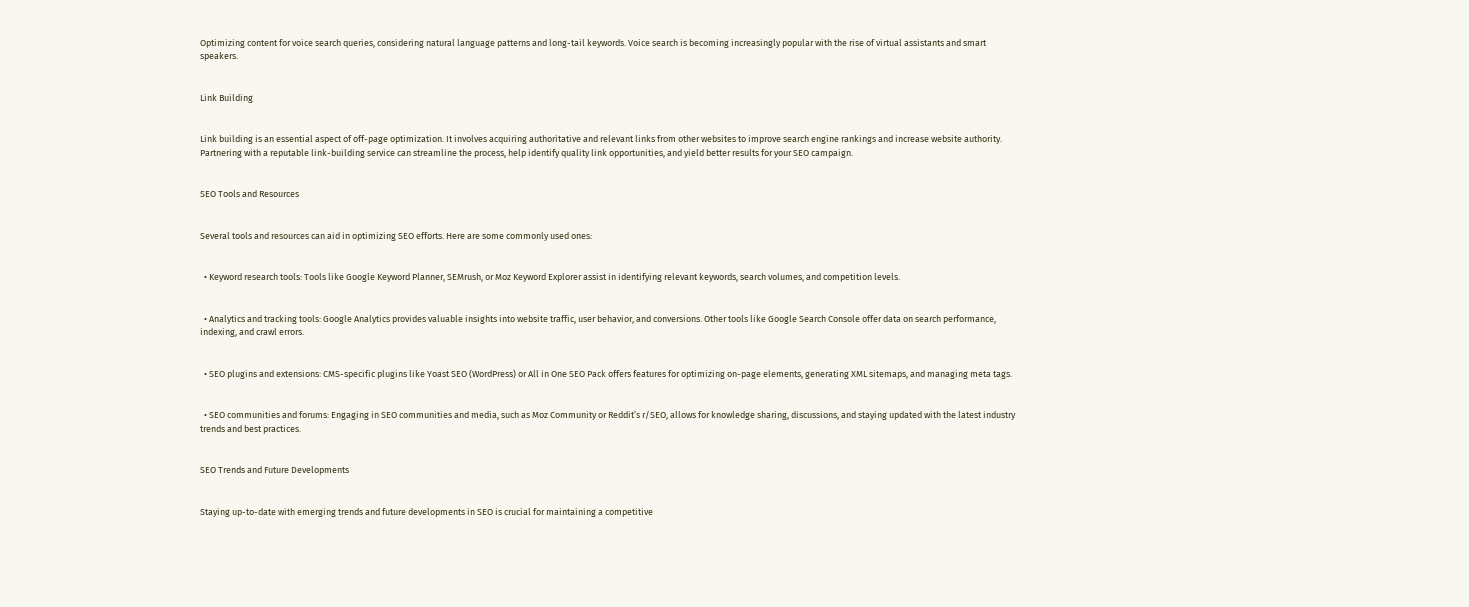Optimizing content for voice search queries, considering natural language patterns and long-tail keywords. Voice search is becoming increasingly popular with the rise of virtual assistants and smart speakers.


Link Building


Link building is an essential aspect of off-page optimization. It involves acquiring authoritative and relevant links from other websites to improve search engine rankings and increase website authority. Partnering with a reputable link-building service can streamline the process, help identify quality link opportunities, and yield better results for your SEO campaign.


SEO Tools and Resources


Several tools and resources can aid in optimizing SEO efforts. Here are some commonly used ones:


  • Keyword research tools: Tools like Google Keyword Planner, SEMrush, or Moz Keyword Explorer assist in identifying relevant keywords, search volumes, and competition levels.


  • Analytics and tracking tools: Google Analytics provides valuable insights into website traffic, user behavior, and conversions. Other tools like Google Search Console offer data on search performance, indexing, and crawl errors.


  • SEO plugins and extensions: CMS-specific plugins like Yoast SEO (WordPress) or All in One SEO Pack offers features for optimizing on-page elements, generating XML sitemaps, and managing meta tags.


  • SEO communities and forums: Engaging in SEO communities and media, such as Moz Community or Reddit’s r/SEO, allows for knowledge sharing, discussions, and staying updated with the latest industry trends and best practices.


SEO Trends and Future Developments


Staying up-to-date with emerging trends and future developments in SEO is crucial for maintaining a competitive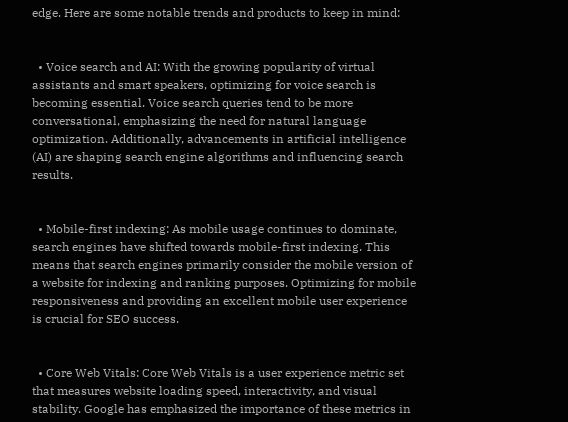edge. Here are some notable trends and products to keep in mind:


  • Voice search and AI: With the growing popularity of virtual assistants and smart speakers, optimizing for voice search is becoming essential. Voice search queries tend to be more conversational, emphasizing the need for natural language optimization. Additionally, advancements in artificial intelligence (AI) are shaping search engine algorithms and influencing search results.


  • Mobile-first indexing: As mobile usage continues to dominate, search engines have shifted towards mobile-first indexing. This means that search engines primarily consider the mobile version of a website for indexing and ranking purposes. Optimizing for mobile responsiveness and providing an excellent mobile user experience is crucial for SEO success.


  • Core Web Vitals: Core Web Vitals is a user experience metric set that measures website loading speed, interactivity, and visual stability. Google has emphasized the importance of these metrics in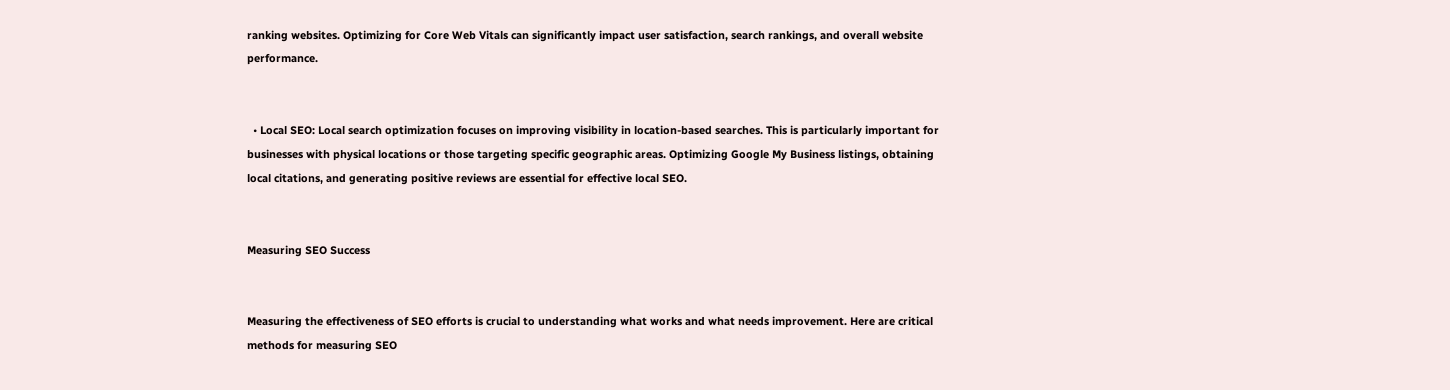ranking websites. Optimizing for Core Web Vitals can significantly impact user satisfaction, search rankings, and overall website performance.


  • Local SEO: Local search optimization focuses on improving visibility in location-based searches. This is particularly important for businesses with physical locations or those targeting specific geographic areas. Optimizing Google My Business listings, obtaining local citations, and generating positive reviews are essential for effective local SEO.


Measuring SEO Success


Measuring the effectiveness of SEO efforts is crucial to understanding what works and what needs improvement. Here are critical methods for measuring SEO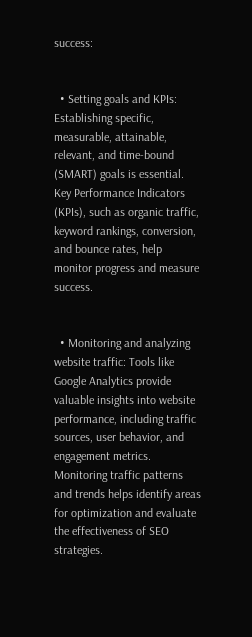success:


  • Setting goals and KPIs: Establishing specific, measurable, attainable, relevant, and time-bound (SMART) goals is essential. Key Performance Indicators (KPIs), such as organic traffic, keyword rankings, conversion, and bounce rates, help monitor progress and measure success.


  • Monitoring and analyzing website traffic: Tools like Google Analytics provide valuable insights into website performance, including traffic sources, user behavior, and engagement metrics. Monitoring traffic patterns and trends helps identify areas for optimization and evaluate the effectiveness of SEO strategies.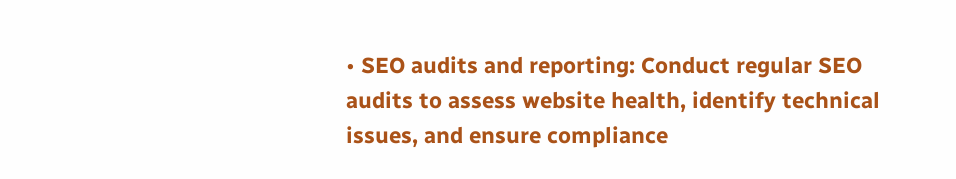• SEO audits and reporting: Conduct regular SEO audits to assess website health, identify technical issues, and ensure compliance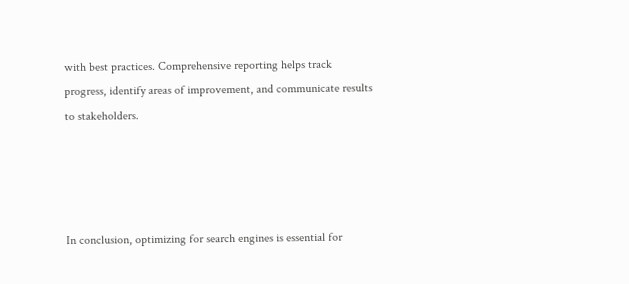with best practices. Comprehensive reporting helps track progress, identify areas of improvement, and communicate results to stakeholders.




In conclusion, optimizing for search engines is essential for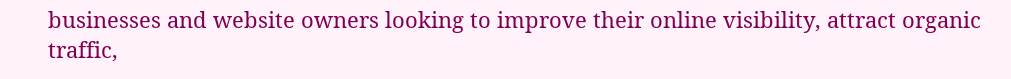businesses and website owners looking to improve their online visibility, attract organic traffic,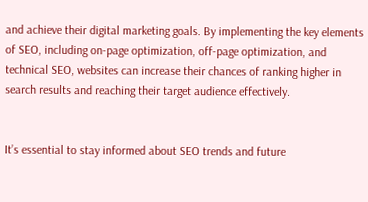and achieve their digital marketing goals. By implementing the key elements of SEO, including on-page optimization, off-page optimization, and technical SEO, websites can increase their chances of ranking higher in search results and reaching their target audience effectively.


It’s essential to stay informed about SEO trends and future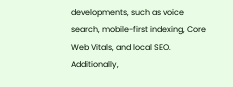developments, such as voice search, mobile-first indexing, Core Web Vitals, and local SEO. Additionally,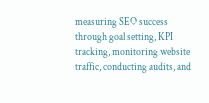measuring SEO success through goal setting, KPI tracking, monitoring website traffic, conducting audits, and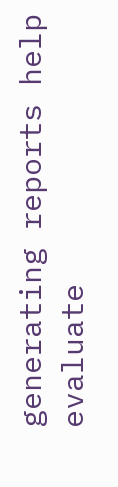generating reports help evaluate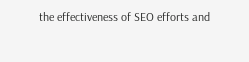the effectiveness of SEO efforts and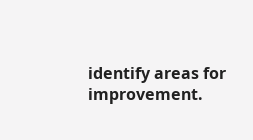identify areas for improvement.